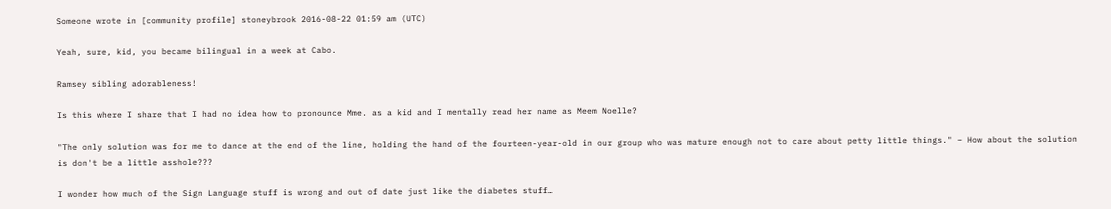Someone wrote in [community profile] stoneybrook 2016-08-22 01:59 am (UTC)

Yeah, sure, kid, you became bilingual in a week at Cabo.

Ramsey sibling adorableness!

Is this where I share that I had no idea how to pronounce Mme. as a kid and I mentally read her name as Meem Noelle?

"The only solution was for me to dance at the end of the line, holding the hand of the fourteen-year-old in our group who was mature enough not to care about petty little things." – How about the solution is don't be a little asshole???

I wonder how much of the Sign Language stuff is wrong and out of date just like the diabetes stuff…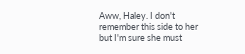Aww, Haley. I don't remember this side to her but I'm sure she must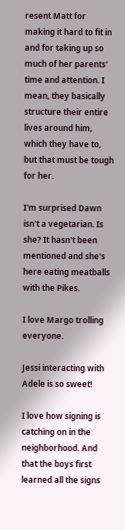resent Matt for making it hard to fit in and for taking up so much of her parents' time and attention. I mean, they basically structure their entire lives around him, which they have to, but that must be tough for her.

I'm surprised Dawn isn't a vegetarian. Is she? It hasn't been mentioned and she's here eating meatballs with the Pikes.

I love Margo trolling everyone.

Jessi interacting with Adele is so sweet!

I love how signing is catching on in the neighborhood. And that the boys first learned all the signs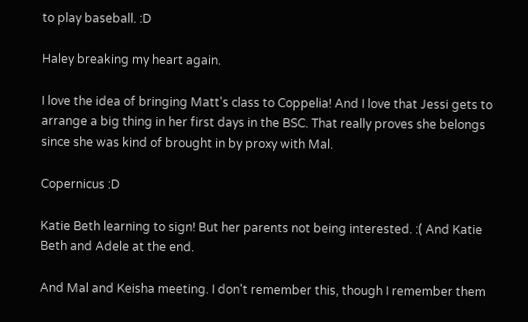to play baseball. :D

Haley breaking my heart again.

I love the idea of bringing Matt's class to Coppelia! And I love that Jessi gets to arrange a big thing in her first days in the BSC. That really proves she belongs since she was kind of brought in by proxy with Mal.

Copernicus :D

Katie Beth learning to sign! But her parents not being interested. :( And Katie Beth and Adele at the end.

And Mal and Keisha meeting. I don't remember this, though I remember them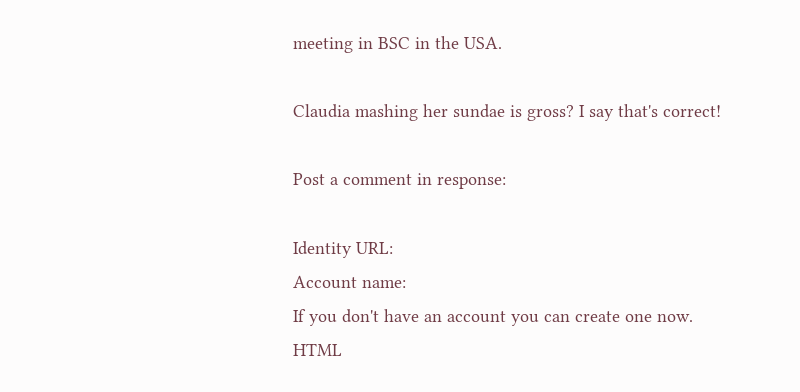meeting in BSC in the USA.

Claudia mashing her sundae is gross? I say that's correct!

Post a comment in response:

Identity URL:
Account name:
If you don't have an account you can create one now.
HTML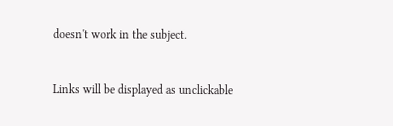doesn't work in the subject.


Links will be displayed as unclickable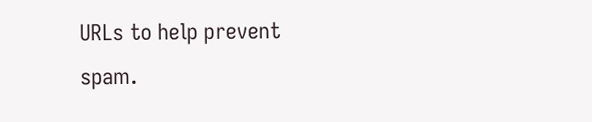URLs to help prevent spam.